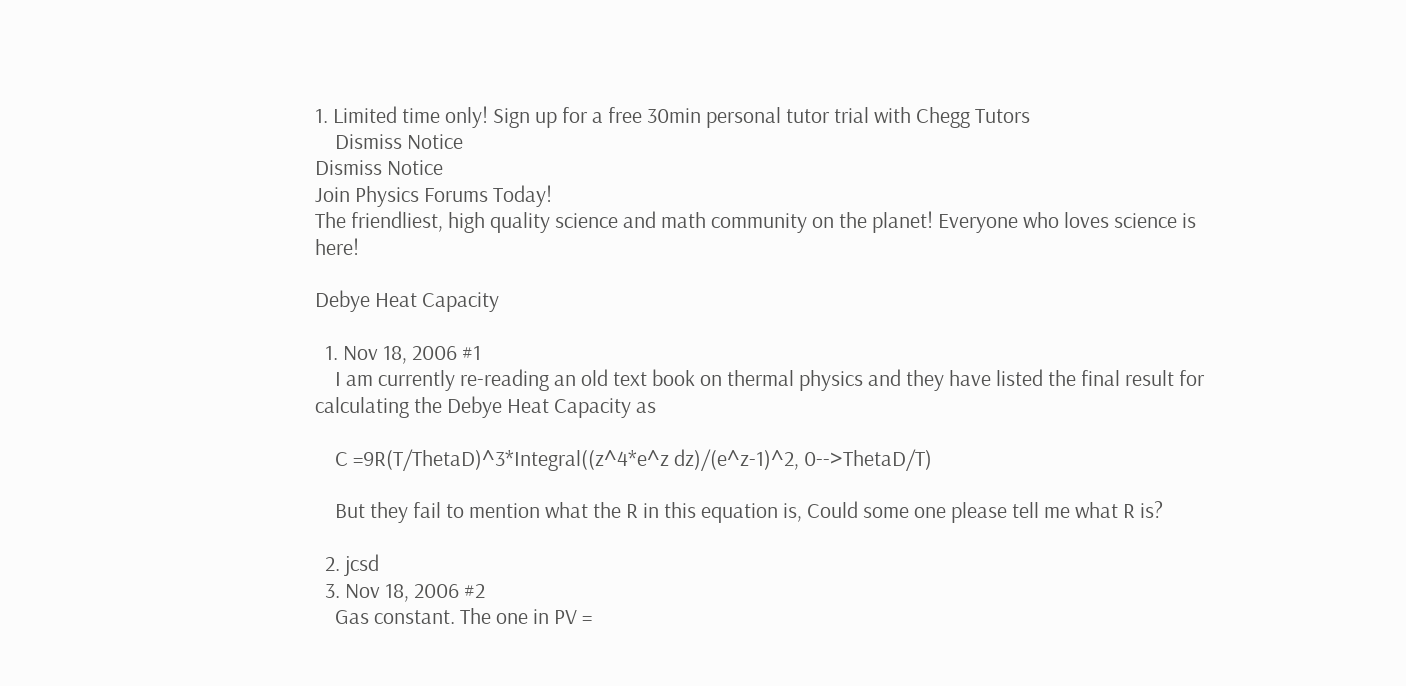1. Limited time only! Sign up for a free 30min personal tutor trial with Chegg Tutors
    Dismiss Notice
Dismiss Notice
Join Physics Forums Today!
The friendliest, high quality science and math community on the planet! Everyone who loves science is here!

Debye Heat Capacity

  1. Nov 18, 2006 #1
    I am currently re-reading an old text book on thermal physics and they have listed the final result for calculating the Debye Heat Capacity as

    C =9R(T/ThetaD)^3*Integral((z^4*e^z dz)/(e^z-1)^2, 0-->ThetaD/T)

    But they fail to mention what the R in this equation is, Could some one please tell me what R is?

  2. jcsd
  3. Nov 18, 2006 #2
    Gas constant. The one in PV =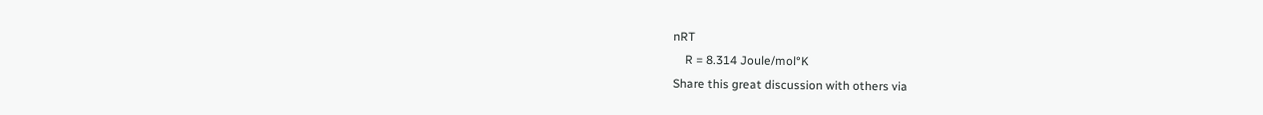nRT
    R = 8.314 Joule/mol°K
Share this great discussion with others via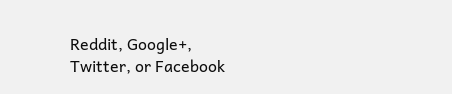Reddit, Google+, Twitter, or Facebook